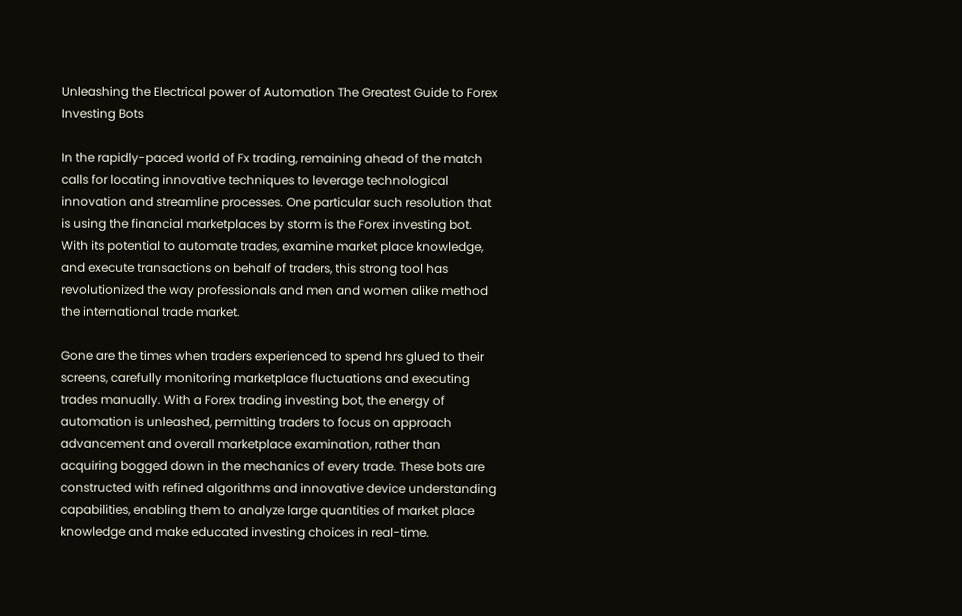Unleashing the Electrical power of Automation The Greatest Guide to Forex Investing Bots

In the rapidly-paced world of Fx trading, remaining ahead of the match calls for locating innovative techniques to leverage technological innovation and streamline processes. One particular such resolution that is using the financial marketplaces by storm is the Forex investing bot. With its potential to automate trades, examine market place knowledge, and execute transactions on behalf of traders, this strong tool has revolutionized the way professionals and men and women alike method the international trade market.

Gone are the times when traders experienced to spend hrs glued to their screens, carefully monitoring marketplace fluctuations and executing trades manually. With a Forex trading investing bot, the energy of automation is unleashed, permitting traders to focus on approach advancement and overall marketplace examination, rather than acquiring bogged down in the mechanics of every trade. These bots are constructed with refined algorithms and innovative device understanding capabilities, enabling them to analyze large quantities of market place knowledge and make educated investing choices in real-time.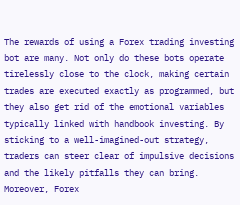The rewards of using a Forex trading investing bot are many. Not only do these bots operate tirelessly close to the clock, making certain trades are executed exactly as programmed, but they also get rid of the emotional variables typically linked with handbook investing. By sticking to a well-imagined-out strategy, traders can steer clear of impulsive decisions and the likely pitfalls they can bring. Moreover, Forex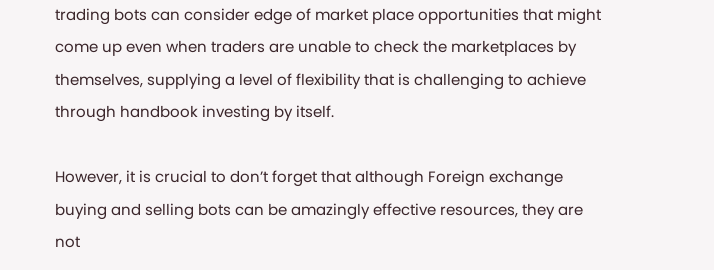trading bots can consider edge of market place opportunities that might come up even when traders are unable to check the marketplaces by themselves, supplying a level of flexibility that is challenging to achieve through handbook investing by itself.

However, it is crucial to don’t forget that although Foreign exchange buying and selling bots can be amazingly effective resources, they are not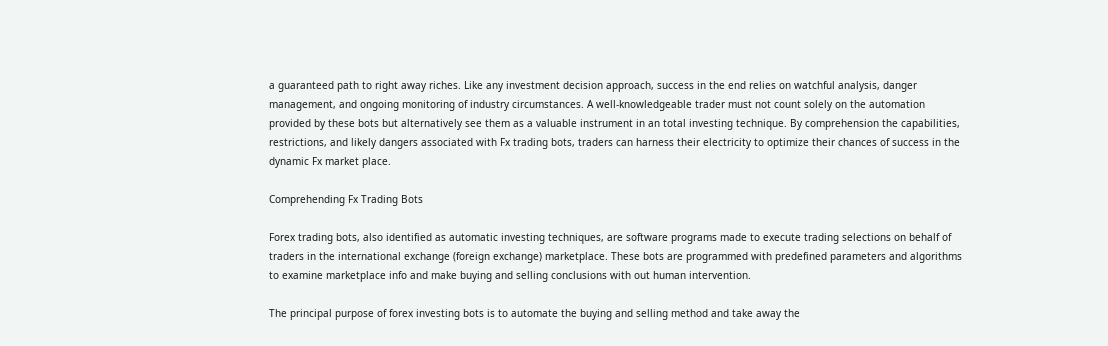a guaranteed path to right away riches. Like any investment decision approach, success in the end relies on watchful analysis, danger management, and ongoing monitoring of industry circumstances. A well-knowledgeable trader must not count solely on the automation provided by these bots but alternatively see them as a valuable instrument in an total investing technique. By comprehension the capabilities, restrictions, and likely dangers associated with Fx trading bots, traders can harness their electricity to optimize their chances of success in the dynamic Fx market place.

Comprehending Fx Trading Bots

Forex trading bots, also identified as automatic investing techniques, are software programs made to execute trading selections on behalf of traders in the international exchange (foreign exchange) marketplace. These bots are programmed with predefined parameters and algorithms to examine marketplace info and make buying and selling conclusions with out human intervention.

The principal purpose of forex investing bots is to automate the buying and selling method and take away the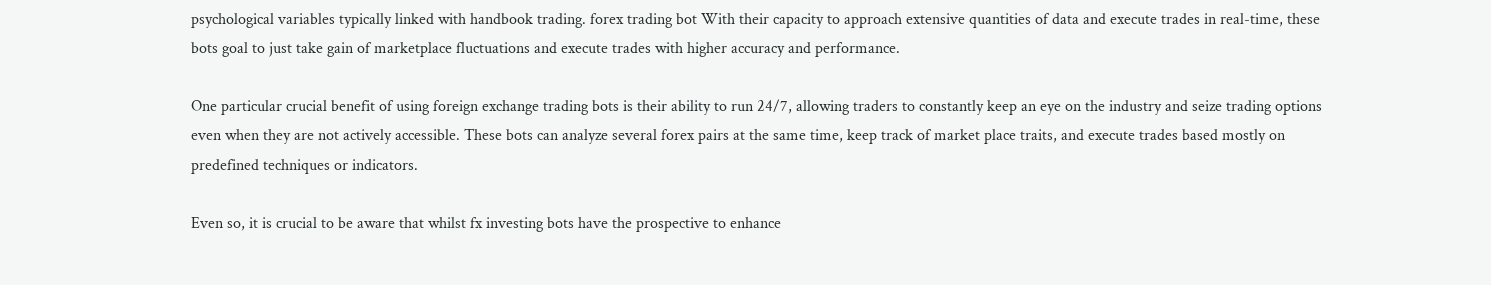psychological variables typically linked with handbook trading. forex trading bot With their capacity to approach extensive quantities of data and execute trades in real-time, these bots goal to just take gain of marketplace fluctuations and execute trades with higher accuracy and performance.

One particular crucial benefit of using foreign exchange trading bots is their ability to run 24/7, allowing traders to constantly keep an eye on the industry and seize trading options even when they are not actively accessible. These bots can analyze several forex pairs at the same time, keep track of market place traits, and execute trades based mostly on predefined techniques or indicators.

Even so, it is crucial to be aware that whilst fx investing bots have the prospective to enhance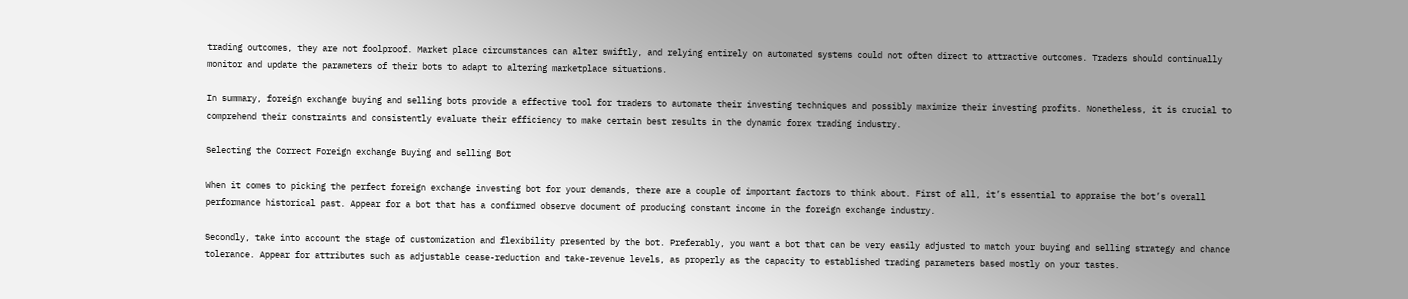trading outcomes, they are not foolproof. Market place circumstances can alter swiftly, and relying entirely on automated systems could not often direct to attractive outcomes. Traders should continually monitor and update the parameters of their bots to adapt to altering marketplace situations.

In summary, foreign exchange buying and selling bots provide a effective tool for traders to automate their investing techniques and possibly maximize their investing profits. Nonetheless, it is crucial to comprehend their constraints and consistently evaluate their efficiency to make certain best results in the dynamic forex trading industry.

Selecting the Correct Foreign exchange Buying and selling Bot

When it comes to picking the perfect foreign exchange investing bot for your demands, there are a couple of important factors to think about. First of all, it’s essential to appraise the bot’s overall performance historical past. Appear for a bot that has a confirmed observe document of producing constant income in the foreign exchange industry.

Secondly, take into account the stage of customization and flexibility presented by the bot. Preferably, you want a bot that can be very easily adjusted to match your buying and selling strategy and chance tolerance. Appear for attributes such as adjustable cease-reduction and take-revenue levels, as properly as the capacity to established trading parameters based mostly on your tastes.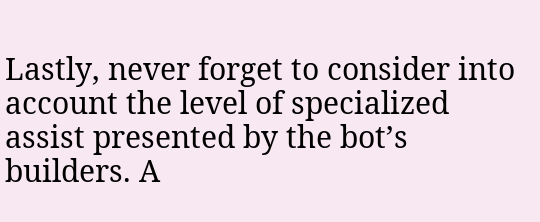Lastly, never forget to consider into account the level of specialized assist presented by the bot’s builders. A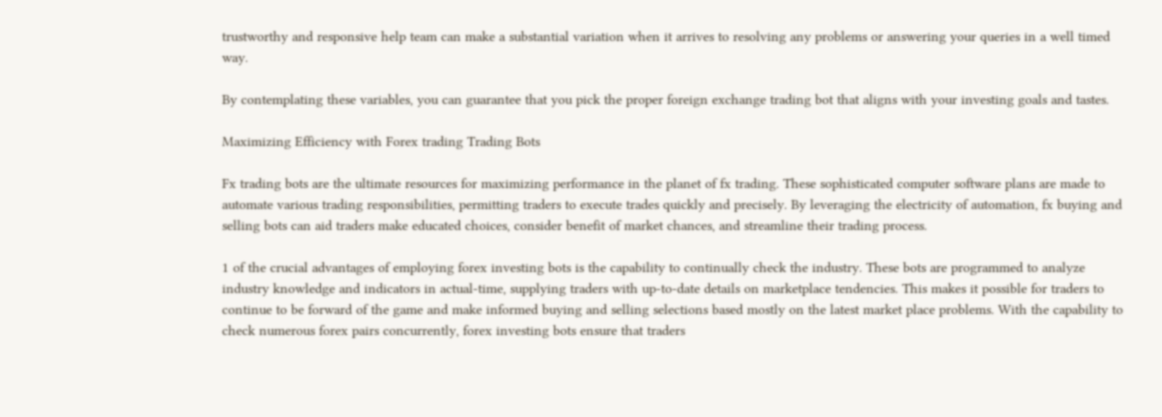trustworthy and responsive help team can make a substantial variation when it arrives to resolving any problems or answering your queries in a well timed way.

By contemplating these variables, you can guarantee that you pick the proper foreign exchange trading bot that aligns with your investing goals and tastes.

Maximizing Efficiency with Forex trading Trading Bots

Fx trading bots are the ultimate resources for maximizing performance in the planet of fx trading. These sophisticated computer software plans are made to automate various trading responsibilities, permitting traders to execute trades quickly and precisely. By leveraging the electricity of automation, fx buying and selling bots can aid traders make educated choices, consider benefit of market chances, and streamline their trading process.

1 of the crucial advantages of employing forex investing bots is the capability to continually check the industry. These bots are programmed to analyze industry knowledge and indicators in actual-time, supplying traders with up-to-date details on marketplace tendencies. This makes it possible for traders to continue to be forward of the game and make informed buying and selling selections based mostly on the latest market place problems. With the capability to check numerous forex pairs concurrently, forex investing bots ensure that traders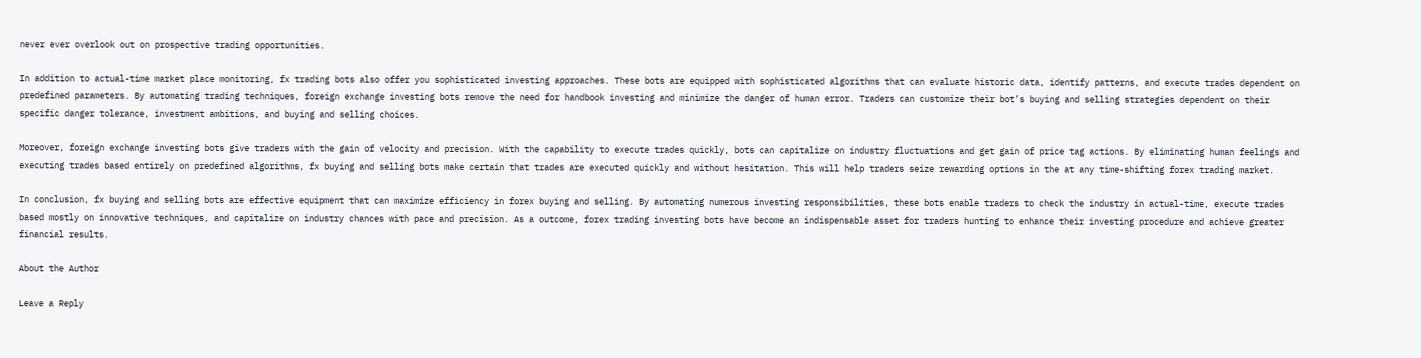never ever overlook out on prospective trading opportunities.

In addition to actual-time market place monitoring, fx trading bots also offer you sophisticated investing approaches. These bots are equipped with sophisticated algorithms that can evaluate historic data, identify patterns, and execute trades dependent on predefined parameters. By automating trading techniques, foreign exchange investing bots remove the need for handbook investing and minimize the danger of human error. Traders can customize their bot’s buying and selling strategies dependent on their specific danger tolerance, investment ambitions, and buying and selling choices.

Moreover, foreign exchange investing bots give traders with the gain of velocity and precision. With the capability to execute trades quickly, bots can capitalize on industry fluctuations and get gain of price tag actions. By eliminating human feelings and executing trades based entirely on predefined algorithms, fx buying and selling bots make certain that trades are executed quickly and without hesitation. This will help traders seize rewarding options in the at any time-shifting forex trading market.

In conclusion, fx buying and selling bots are effective equipment that can maximize efficiency in forex buying and selling. By automating numerous investing responsibilities, these bots enable traders to check the industry in actual-time, execute trades based mostly on innovative techniques, and capitalize on industry chances with pace and precision. As a outcome, forex trading investing bots have become an indispensable asset for traders hunting to enhance their investing procedure and achieve greater financial results.

About the Author

Leave a Reply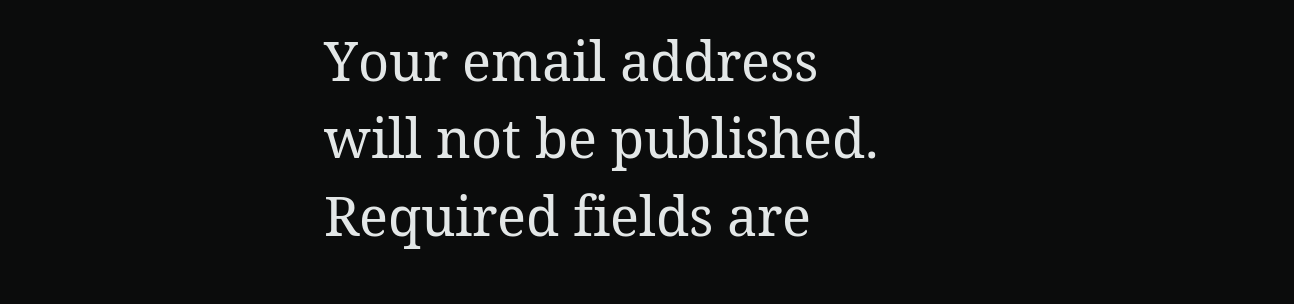Your email address will not be published. Required fields are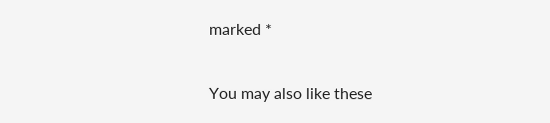marked *

You may also like these